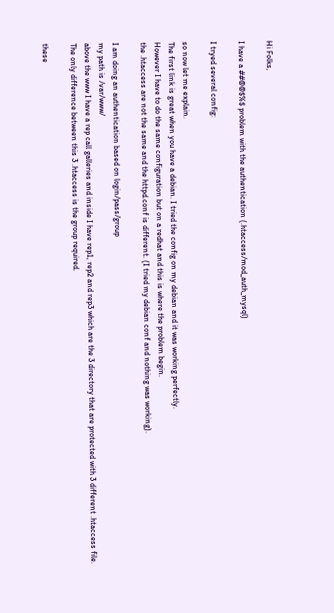Hi Folks,

I have a ##@@$%$ problem with the authentication (.htaccess/mod_auth_mysql)

I tryed several config:

so now let me explain.
The first link is great when you have a debian. I tried the config on my debian and it was working perfectly.
However I have to do the same configuration but on a redhat and this is where the problem begin.
the .htaccess are not the same and the httpd.conf is different. (I tried my debian conf and nothing was working).

I am doing an authentication based on login/pass/group
my path is /var/www/
above the www I have a rep call galleries and inside I have rep1, rep2 and rep3 which are the 3 directory that are protected with 3 different .htaccess file. The only difference between this 3 .htaccess is the group required.

these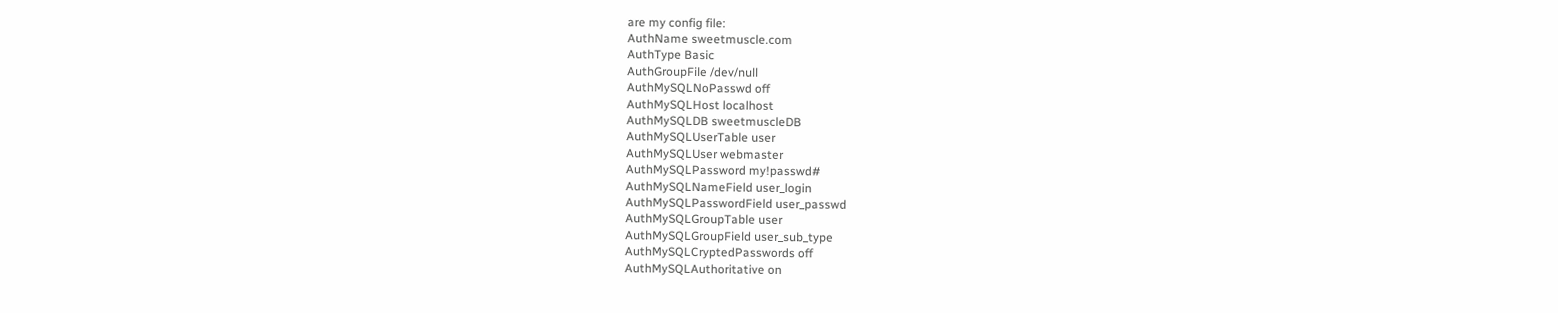are my config file:
AuthName sweetmuscle.com
AuthType Basic
AuthGroupFile /dev/null
AuthMySQLNoPasswd off
AuthMySQLHost localhost
AuthMySQLDB sweetmuscleDB
AuthMySQLUserTable user
AuthMySQLUser webmaster
AuthMySQLPassword my!passwd#
AuthMySQLNameField user_login
AuthMySQLPasswordField user_passwd
AuthMySQLGroupTable user
AuthMySQLGroupField user_sub_type
AuthMySQLCryptedPasswords off
AuthMySQLAuthoritative on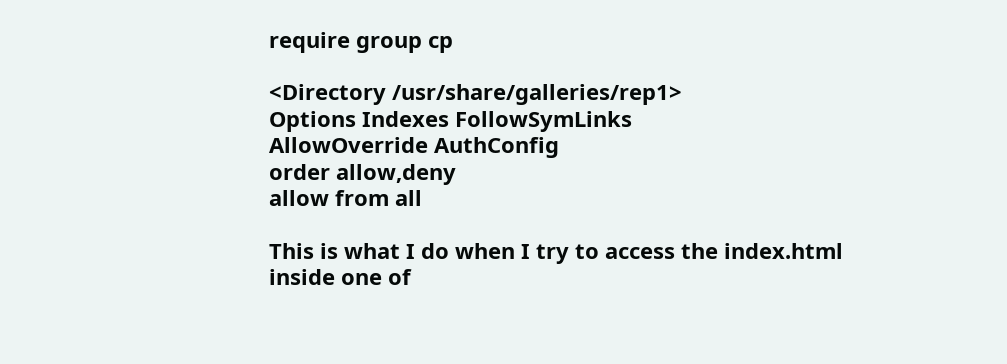require group cp

<Directory /usr/share/galleries/rep1>
Options Indexes FollowSymLinks
AllowOverride AuthConfig
order allow,deny
allow from all

This is what I do when I try to access the index.html inside one of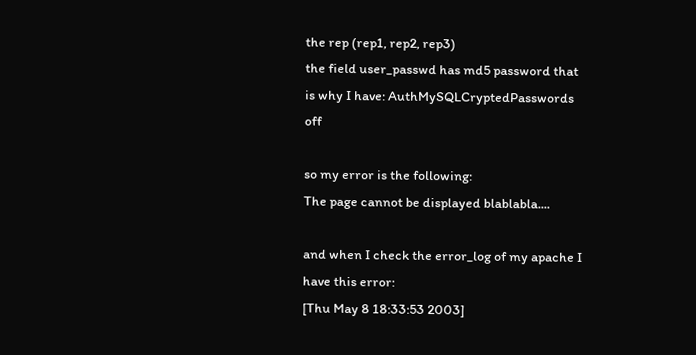the rep (rep1, rep2, rep3)
the field user_passwd has md5 password that is why I have: AuthMySQLCryptedPasswords off

so my error is the following:
The page cannot be displayed blablabla....

and when I check the error_log of my apache I have this error:
[Thu May 8 18:33:53 2003]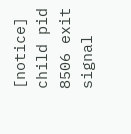[notice] child pid 8506 exit signal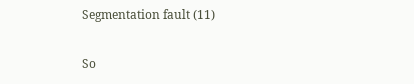Segmentation fault (11)

So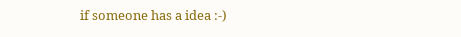if someone has a idea :-)